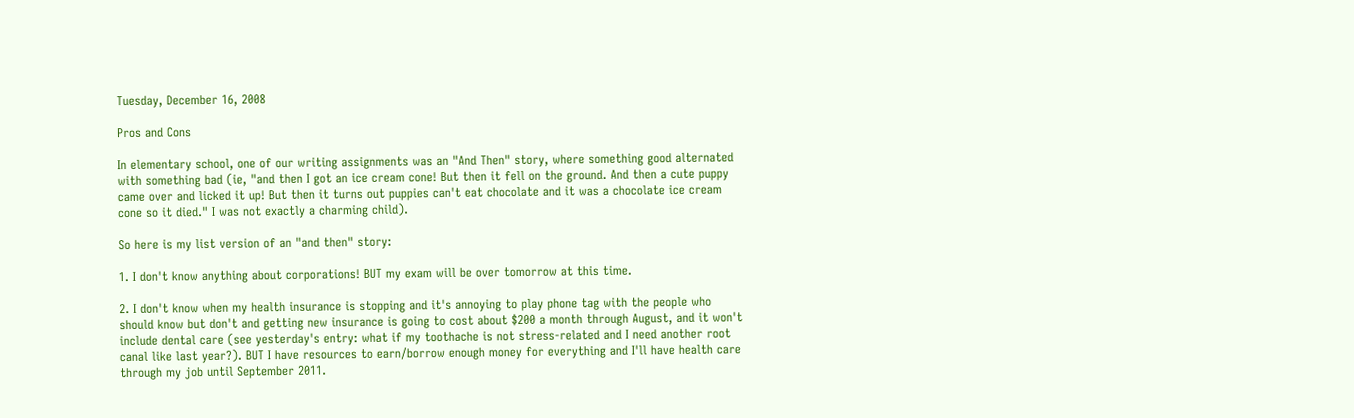Tuesday, December 16, 2008

Pros and Cons

In elementary school, one of our writing assignments was an "And Then" story, where something good alternated with something bad (ie, "and then I got an ice cream cone! But then it fell on the ground. And then a cute puppy came over and licked it up! But then it turns out puppies can't eat chocolate and it was a chocolate ice cream cone so it died." I was not exactly a charming child).

So here is my list version of an "and then" story:

1. I don't know anything about corporations! BUT my exam will be over tomorrow at this time.

2. I don't know when my health insurance is stopping and it's annoying to play phone tag with the people who should know but don't and getting new insurance is going to cost about $200 a month through August, and it won't include dental care (see yesterday's entry: what if my toothache is not stress-related and I need another root canal like last year?). BUT I have resources to earn/borrow enough money for everything and I'll have health care through my job until September 2011.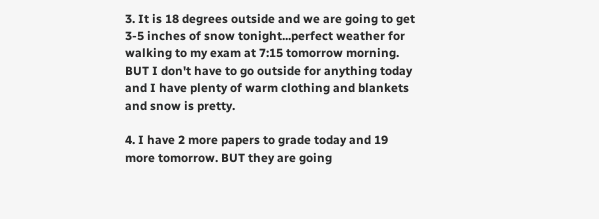3. It is 18 degrees outside and we are going to get 3-5 inches of snow tonight...perfect weather for walking to my exam at 7:15 tomorrow morning. BUT I don't have to go outside for anything today and I have plenty of warm clothing and blankets and snow is pretty.

4. I have 2 more papers to grade today and 19 more tomorrow. BUT they are going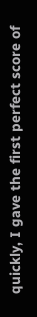quickly, I gave the first perfect score of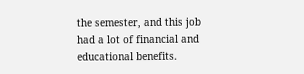the semester, and this job had a lot of financial and educational benefits.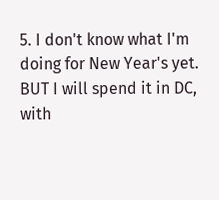5. I don't know what I'm doing for New Year's yet. BUT I will spend it in DC, with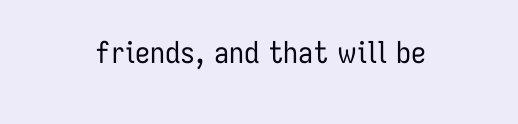friends, and that will be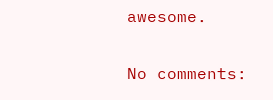awesome.

No comments: